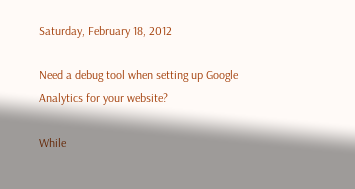Saturday, February 18, 2012

Need a debug tool when setting up Google Analytics for your website?

While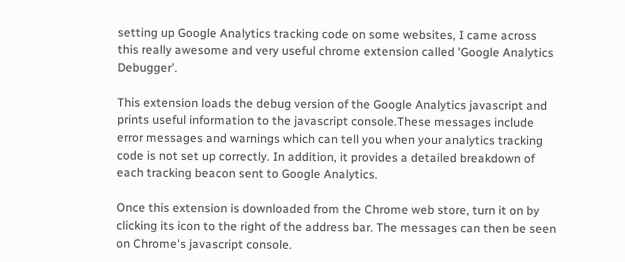setting up Google Analytics tracking code on some websites, I came across this really awesome and very useful chrome extension called 'Google Analytics Debugger'.

This extension loads the debug version of the Google Analytics javascript and prints useful information to the javascript console.These messages include error messages and warnings which can tell you when your analytics tracking code is not set up correctly. In addition, it provides a detailed breakdown of each tracking beacon sent to Google Analytics.

Once this extension is downloaded from the Chrome web store, turn it on by clicking its icon to the right of the address bar. The messages can then be seen on Chrome's javascript console.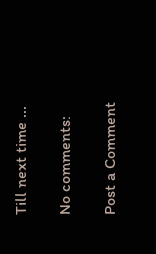Till next time ...

No comments:

Post a Comment